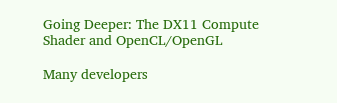Going Deeper: The DX11 Compute Shader and OpenCL/OpenGL

Many developers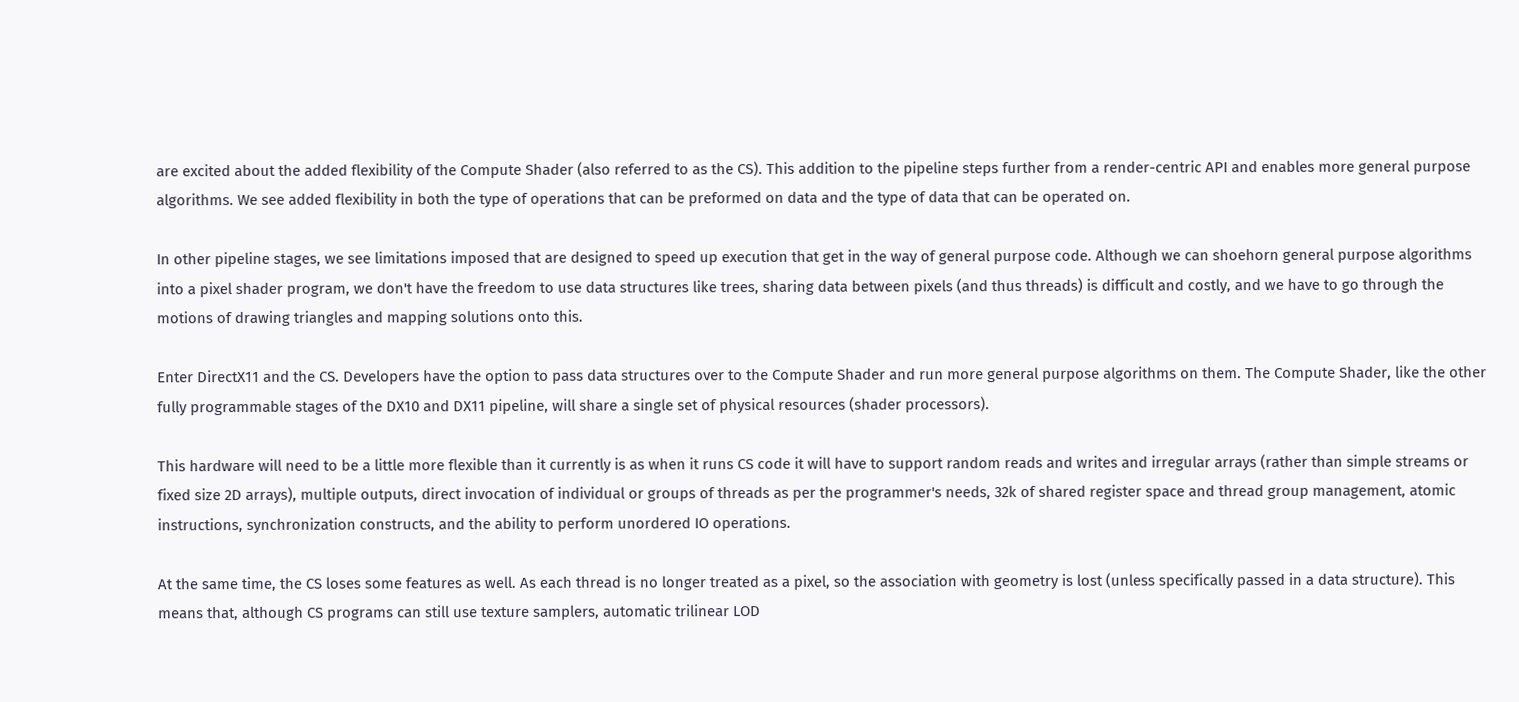are excited about the added flexibility of the Compute Shader (also referred to as the CS). This addition to the pipeline steps further from a render-centric API and enables more general purpose algorithms. We see added flexibility in both the type of operations that can be preformed on data and the type of data that can be operated on.

In other pipeline stages, we see limitations imposed that are designed to speed up execution that get in the way of general purpose code. Although we can shoehorn general purpose algorithms into a pixel shader program, we don't have the freedom to use data structures like trees, sharing data between pixels (and thus threads) is difficult and costly, and we have to go through the motions of drawing triangles and mapping solutions onto this.

Enter DirectX11 and the CS. Developers have the option to pass data structures over to the Compute Shader and run more general purpose algorithms on them. The Compute Shader, like the other fully programmable stages of the DX10 and DX11 pipeline, will share a single set of physical resources (shader processors).

This hardware will need to be a little more flexible than it currently is as when it runs CS code it will have to support random reads and writes and irregular arrays (rather than simple streams or fixed size 2D arrays), multiple outputs, direct invocation of individual or groups of threads as per the programmer's needs, 32k of shared register space and thread group management, atomic instructions, synchronization constructs, and the ability to perform unordered IO operations.

At the same time, the CS loses some features as well. As each thread is no longer treated as a pixel, so the association with geometry is lost (unless specifically passed in a data structure). This means that, although CS programs can still use texture samplers, automatic trilinear LOD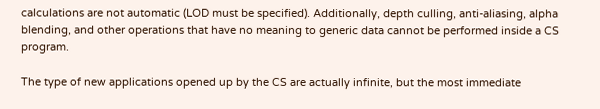calculations are not automatic (LOD must be specified). Additionally, depth culling, anti-aliasing, alpha blending, and other operations that have no meaning to generic data cannot be performed inside a CS program.

The type of new applications opened up by the CS are actually infinite, but the most immediate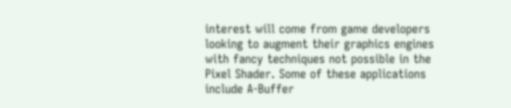interest will come from game developers looking to augment their graphics engines with fancy techniques not possible in the Pixel Shader. Some of these applications include A-Buffer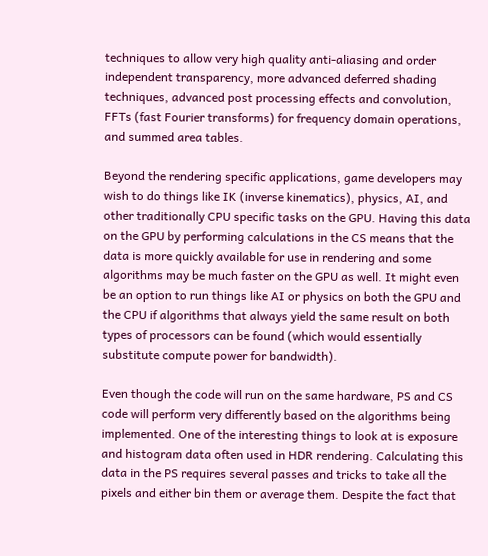techniques to allow very high quality anti-aliasing and order independent transparency, more advanced deferred shading techniques, advanced post processing effects and convolution, FFTs (fast Fourier transforms) for frequency domain operations, and summed area tables.

Beyond the rendering specific applications, game developers may wish to do things like IK (inverse kinematics), physics, AI, and other traditionally CPU specific tasks on the GPU. Having this data on the GPU by performing calculations in the CS means that the data is more quickly available for use in rendering and some algorithms may be much faster on the GPU as well. It might even be an option to run things like AI or physics on both the GPU and the CPU if algorithms that always yield the same result on both types of processors can be found (which would essentially substitute compute power for bandwidth).

Even though the code will run on the same hardware, PS and CS code will perform very differently based on the algorithms being implemented. One of the interesting things to look at is exposure and histogram data often used in HDR rendering. Calculating this data in the PS requires several passes and tricks to take all the pixels and either bin them or average them. Despite the fact that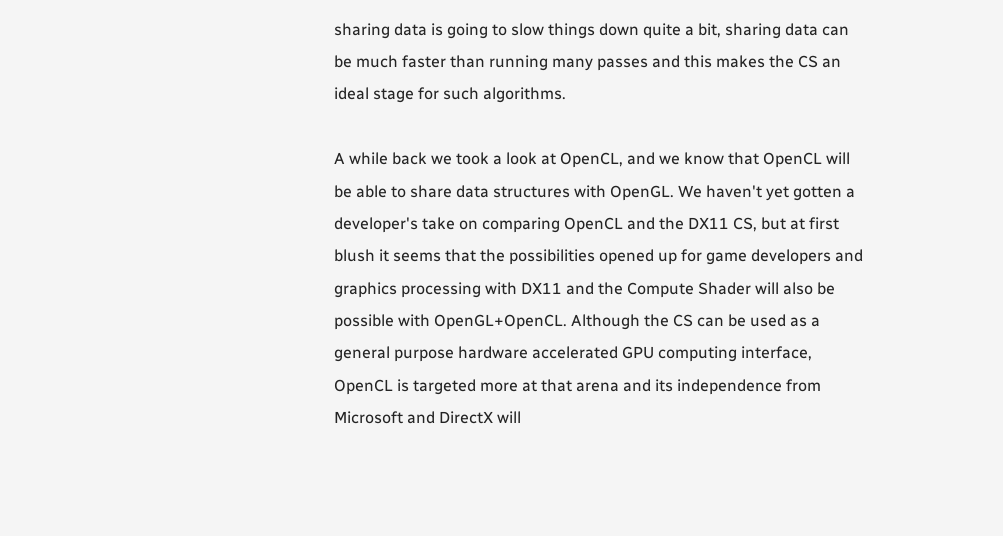sharing data is going to slow things down quite a bit, sharing data can be much faster than running many passes and this makes the CS an ideal stage for such algorithms.

A while back we took a look at OpenCL, and we know that OpenCL will be able to share data structures with OpenGL. We haven't yet gotten a developer's take on comparing OpenCL and the DX11 CS, but at first blush it seems that the possibilities opened up for game developers and graphics processing with DX11 and the Compute Shader will also be possible with OpenGL+OpenCL. Although the CS can be used as a general purpose hardware accelerated GPU computing interface, OpenCL is targeted more at that arena and its independence from Microsoft and DirectX will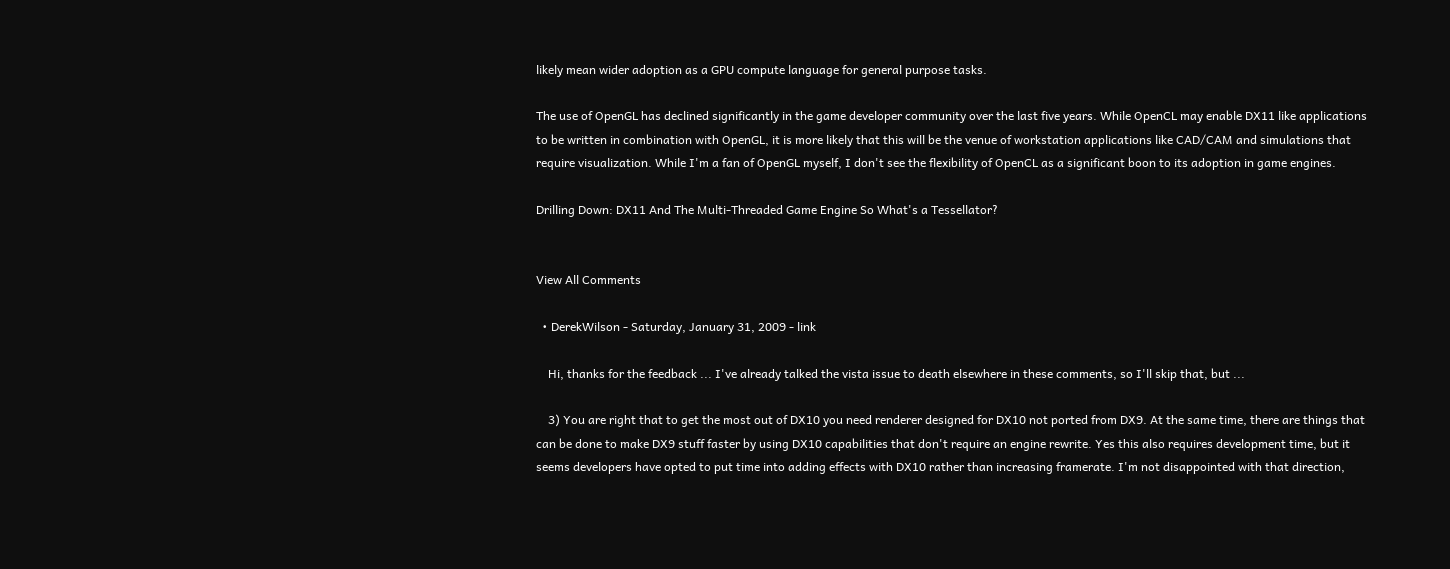likely mean wider adoption as a GPU compute language for general purpose tasks.

The use of OpenGL has declined significantly in the game developer community over the last five years. While OpenCL may enable DX11 like applications to be written in combination with OpenGL, it is more likely that this will be the venue of workstation applications like CAD/CAM and simulations that require visualization. While I'm a fan of OpenGL myself, I don't see the flexibility of OpenCL as a significant boon to its adoption in game engines.

Drilling Down: DX11 And The Multi-Threaded Game Engine So What's a Tessellator?


View All Comments

  • DerekWilson - Saturday, January 31, 2009 - link

    Hi, thanks for the feedback ... I've already talked the vista issue to death elsewhere in these comments, so I'll skip that, but ...

    3) You are right that to get the most out of DX10 you need renderer designed for DX10 not ported from DX9. At the same time, there are things that can be done to make DX9 stuff faster by using DX10 capabilities that don't require an engine rewrite. Yes this also requires development time, but it seems developers have opted to put time into adding effects with DX10 rather than increasing framerate. I'm not disappointed with that direction,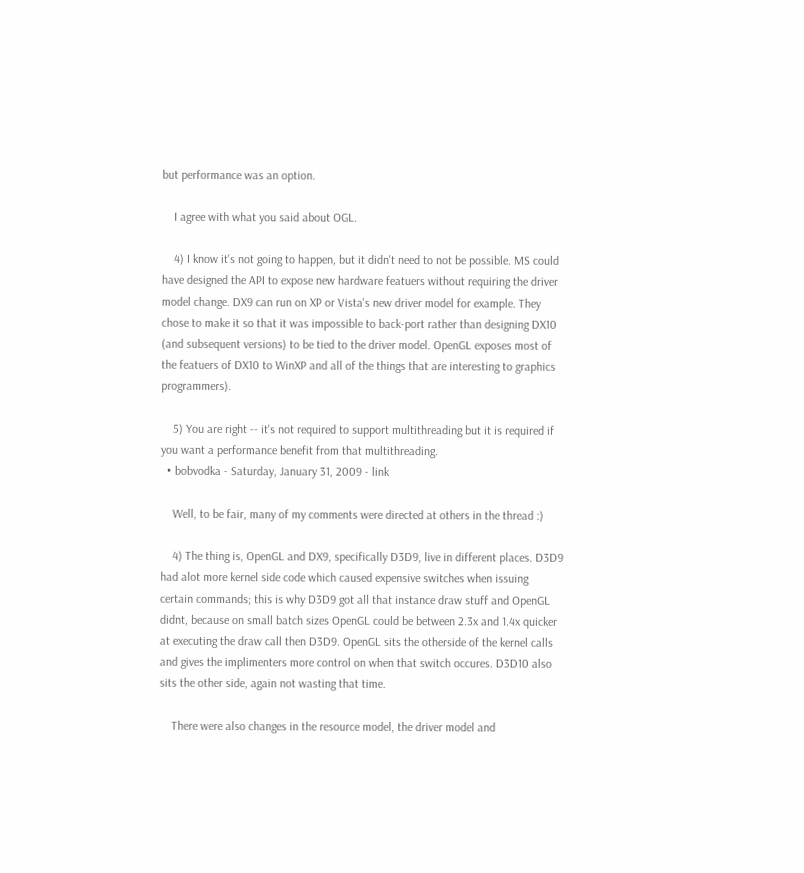but performance was an option.

    I agree with what you said about OGL.

    4) I know it's not going to happen, but it didn't need to not be possible. MS could have designed the API to expose new hardware featuers without requiring the driver model change. DX9 can run on XP or Vista's new driver model for example. They chose to make it so that it was impossible to back-port rather than designing DX10 (and subsequent versions) to be tied to the driver model. OpenGL exposes most of the featuers of DX10 to WinXP and all of the things that are interesting to graphics programmers).

    5) You are right -- it's not required to support multithreading but it is required if you want a performance benefit from that multithreading.
  • bobvodka - Saturday, January 31, 2009 - link

    Well, to be fair, many of my comments were directed at others in the thread :)

    4) The thing is, OpenGL and DX9, specifically D3D9, live in different places. D3D9 had alot more kernel side code which caused expensive switches when issuing certain commands; this is why D3D9 got all that instance draw stuff and OpenGL didnt, because on small batch sizes OpenGL could be between 2.3x and 1.4x quicker at executing the draw call then D3D9. OpenGL sits the otherside of the kernel calls and gives the implimenters more control on when that switch occures. D3D10 also sits the other side, again not wasting that time.

    There were also changes in the resource model, the driver model and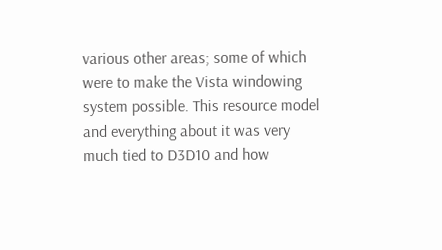various other areas; some of which were to make the Vista windowing system possible. This resource model and everything about it was very much tied to D3D10 and how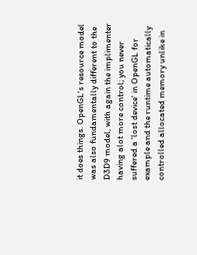it does things. OpenGL's resource model was also fundamentally different to the D3D9 model, with again the implimenter having alot more control; you never suffered a 'lost device' in OpenGL for example and the runtime automatically controlled allocated memory unlike in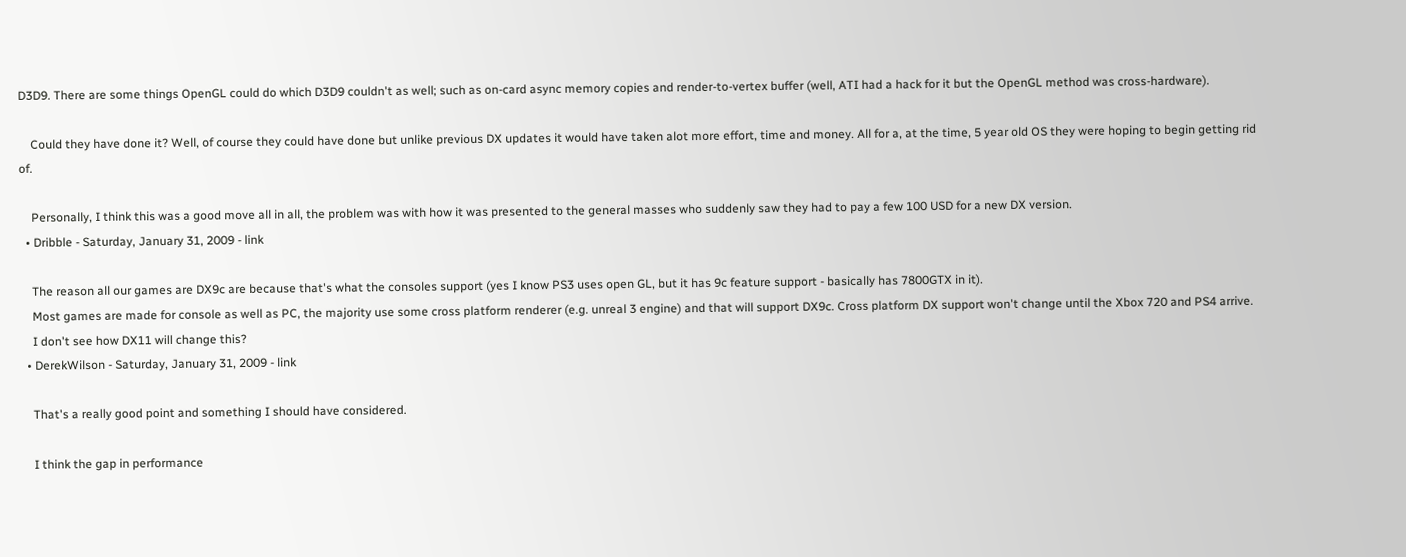D3D9. There are some things OpenGL could do which D3D9 couldn't as well; such as on-card async memory copies and render-to-vertex buffer (well, ATI had a hack for it but the OpenGL method was cross-hardware).

    Could they have done it? Well, of course they could have done but unlike previous DX updates it would have taken alot more effort, time and money. All for a, at the time, 5 year old OS they were hoping to begin getting rid of.

    Personally, I think this was a good move all in all, the problem was with how it was presented to the general masses who suddenly saw they had to pay a few 100 USD for a new DX version.
  • Dribble - Saturday, January 31, 2009 - link

    The reason all our games are DX9c are because that's what the consoles support (yes I know PS3 uses open GL, but it has 9c feature support - basically has 7800GTX in it).
    Most games are made for console as well as PC, the majority use some cross platform renderer (e.g. unreal 3 engine) and that will support DX9c. Cross platform DX support won't change until the Xbox 720 and PS4 arrive.
    I don't see how DX11 will change this?
  • DerekWilson - Saturday, January 31, 2009 - link

    That's a really good point and something I should have considered.

    I think the gap in performance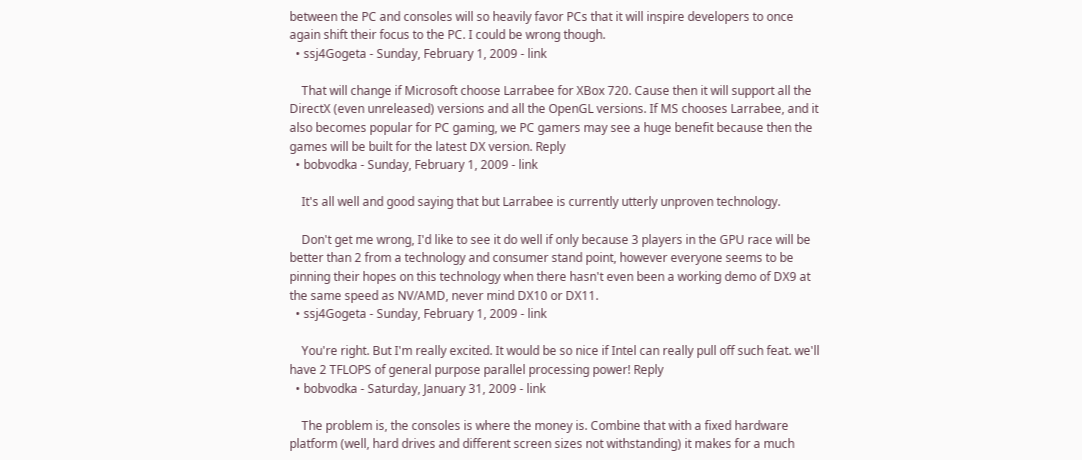between the PC and consoles will so heavily favor PCs that it will inspire developers to once again shift their focus to the PC. I could be wrong though.
  • ssj4Gogeta - Sunday, February 1, 2009 - link

    That will change if Microsoft choose Larrabee for XBox 720. Cause then it will support all the DirectX (even unreleased) versions and all the OpenGL versions. If MS chooses Larrabee, and it also becomes popular for PC gaming, we PC gamers may see a huge benefit because then the games will be built for the latest DX version. Reply
  • bobvodka - Sunday, February 1, 2009 - link

    It's all well and good saying that but Larrabee is currently utterly unproven technology.

    Don't get me wrong, I'd like to see it do well if only because 3 players in the GPU race will be better than 2 from a technology and consumer stand point, however everyone seems to be pinning their hopes on this technology when there hasn't even been a working demo of DX9 at the same speed as NV/AMD, never mind DX10 or DX11.
  • ssj4Gogeta - Sunday, February 1, 2009 - link

    You're right. But I'm really excited. It would be so nice if Intel can really pull off such feat. we'll have 2 TFLOPS of general purpose parallel processing power! Reply
  • bobvodka - Saturday, January 31, 2009 - link

    The problem is, the consoles is where the money is. Combine that with a fixed hardware platform (well, hard drives and different screen sizes not withstanding) it makes for a much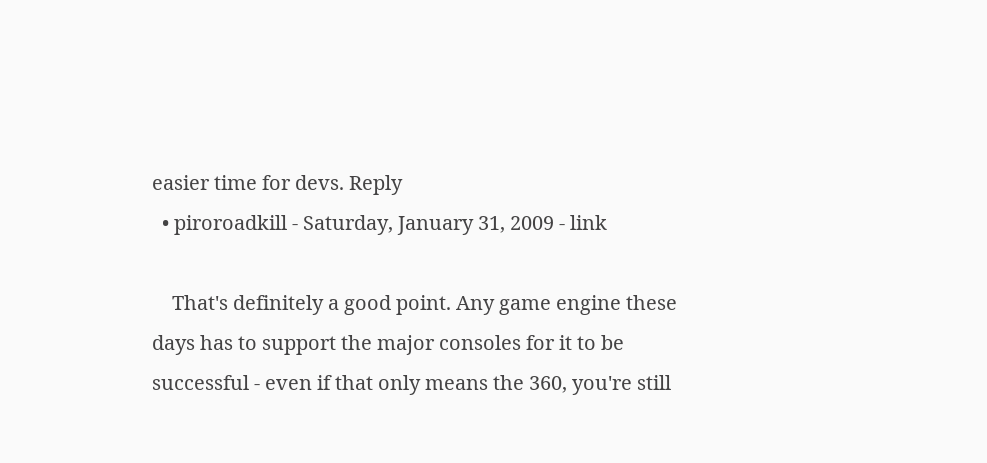easier time for devs. Reply
  • piroroadkill - Saturday, January 31, 2009 - link

    That's definitely a good point. Any game engine these days has to support the major consoles for it to be successful - even if that only means the 360, you're still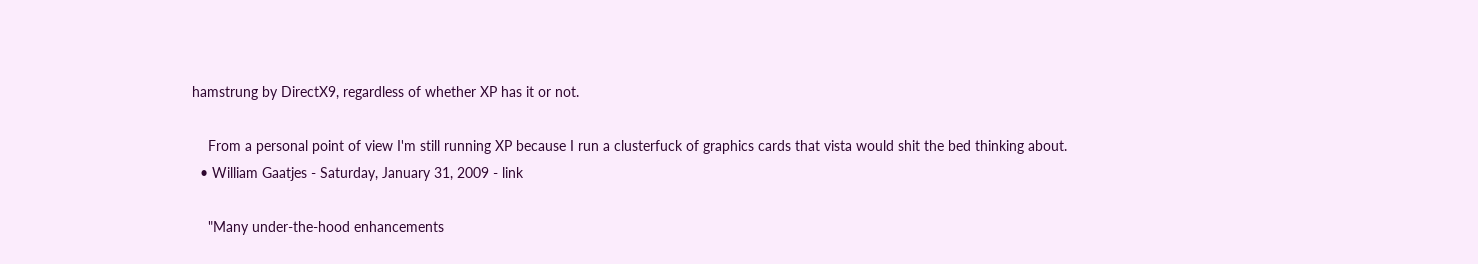hamstrung by DirectX9, regardless of whether XP has it or not.

    From a personal point of view I'm still running XP because I run a clusterfuck of graphics cards that vista would shit the bed thinking about.
  • William Gaatjes - Saturday, January 31, 2009 - link

    "Many under-the-hood enhancements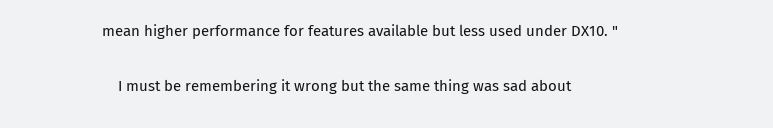mean higher performance for features available but less used under DX10. "

    I must be remembering it wrong but the same thing was sad about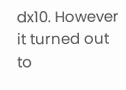dx10. However it turned out to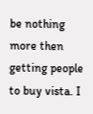be nothing more then getting people to buy vista. I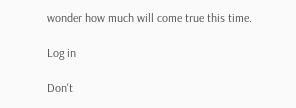wonder how much will come true this time.

Log in

Don't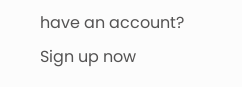have an account? Sign up now